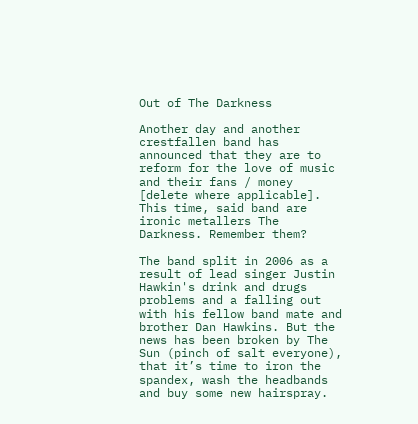Out of The Darkness

Another day and another crestfallen band has announced that they are to reform for the love of music and their fans / money [delete where applicable]. This time, said band are ironic metallers The Darkness. Remember them?

The band split in 2006 as a result of lead singer Justin Hawkin's drink and drugs problems and a falling out with his fellow band mate and brother Dan Hawkins. But the news has been broken by The Sun (pinch of salt everyone), that it’s time to iron the spandex, wash the headbands and buy some new hairspray.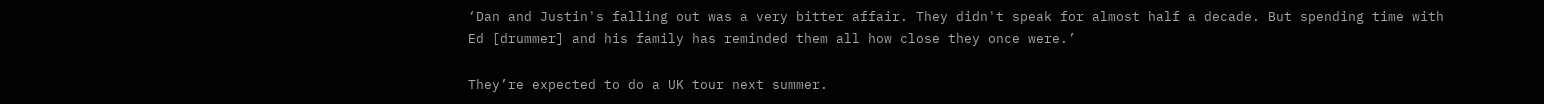‘Dan and Justin's falling out was a very bitter affair. They didn't speak for almost half a decade. But spending time with Ed [drummer] and his family has reminded them all how close they once were.’

They’re expected to do a UK tour next summer.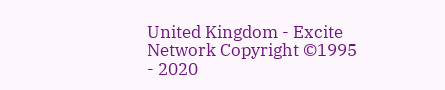United Kingdom - Excite Network Copyright ©1995 - 2020